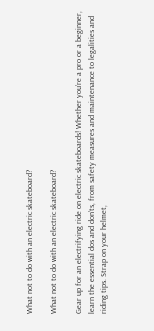What not to do with an electric skateboard?

What not to do with an electric skateboard?

Gear up for an electrifying ride on electric skateboards! Whether you’re a pro or a beginner, learn the essential dos and don’ts, from safety measures and maintenance to legalities and riding tips. Strap on your helmet,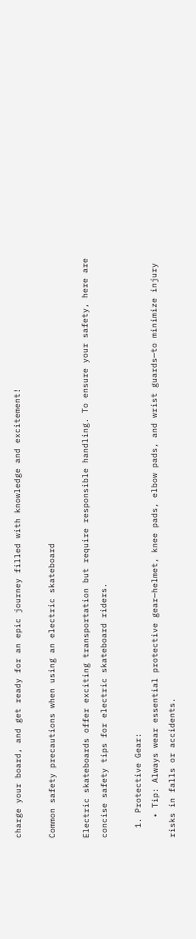charge your board, and get ready for an epic journey filled with knowledge and excitement!

Common safety precautions when using an electric skateboard

Electric skateboards offer exciting transportation but require responsible handling. To ensure your safety, here are concise safety tips for electric skateboard riders.

  1. Protective Gear:
    • Tip: Always wear essential protective gear—helmet, knee pads, elbow pads, and wrist guards—to minimize injury risks in falls or accidents.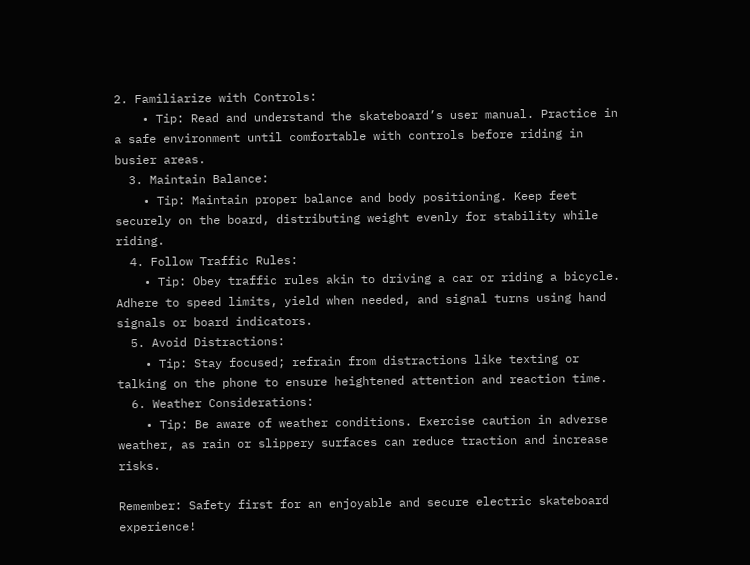2. Familiarize with Controls:
    • Tip: Read and understand the skateboard’s user manual. Practice in a safe environment until comfortable with controls before riding in busier areas.
  3. Maintain Balance:
    • Tip: Maintain proper balance and body positioning. Keep feet securely on the board, distributing weight evenly for stability while riding.
  4. Follow Traffic Rules:
    • Tip: Obey traffic rules akin to driving a car or riding a bicycle. Adhere to speed limits, yield when needed, and signal turns using hand signals or board indicators.
  5. Avoid Distractions:
    • Tip: Stay focused; refrain from distractions like texting or talking on the phone to ensure heightened attention and reaction time.
  6. Weather Considerations:
    • Tip: Be aware of weather conditions. Exercise caution in adverse weather, as rain or slippery surfaces can reduce traction and increase risks.

Remember: Safety first for an enjoyable and secure electric skateboard experience!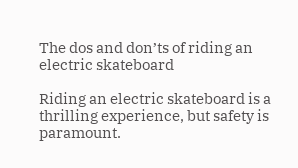The dos and don’ts of riding an electric skateboard

Riding an electric skateboard is a thrilling experience, but safety is paramount.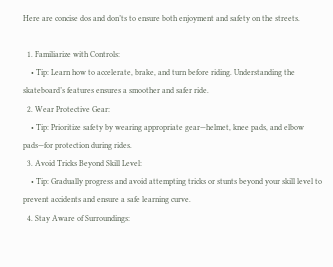Here are concise dos and don’ts to ensure both enjoyment and safety on the streets.

  1. Familiarize with Controls:
    • Tip: Learn how to accelerate, brake, and turn before riding. Understanding the skateboard’s features ensures a smoother and safer ride.
  2. Wear Protective Gear:
    • Tip: Prioritize safety by wearing appropriate gear—helmet, knee pads, and elbow pads—for protection during rides.
  3. Avoid Tricks Beyond Skill Level:
    • Tip: Gradually progress and avoid attempting tricks or stunts beyond your skill level to prevent accidents and ensure a safe learning curve.
  4. Stay Aware of Surroundings: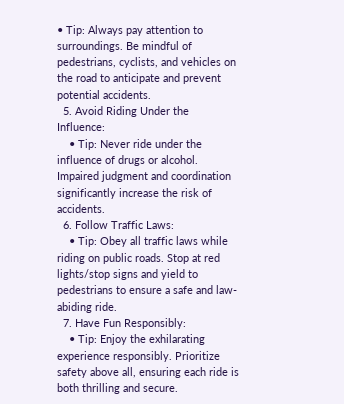• Tip: Always pay attention to surroundings. Be mindful of pedestrians, cyclists, and vehicles on the road to anticipate and prevent potential accidents.
  5. Avoid Riding Under the Influence:
    • Tip: Never ride under the influence of drugs or alcohol. Impaired judgment and coordination significantly increase the risk of accidents.
  6. Follow Traffic Laws:
    • Tip: Obey all traffic laws while riding on public roads. Stop at red lights/stop signs and yield to pedestrians to ensure a safe and law-abiding ride.
  7. Have Fun Responsibly:
    • Tip: Enjoy the exhilarating experience responsibly. Prioritize safety above all, ensuring each ride is both thrilling and secure.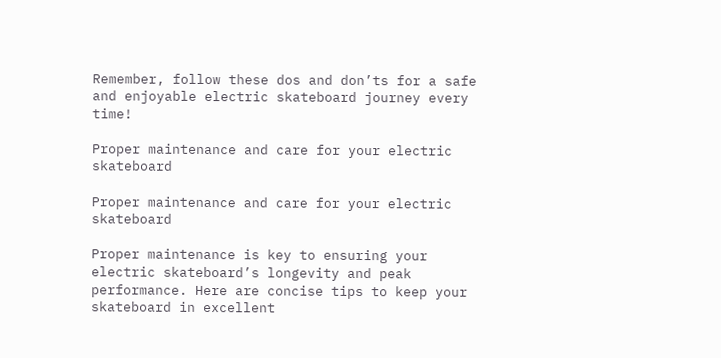Remember, follow these dos and don’ts for a safe and enjoyable electric skateboard journey every time!

Proper maintenance and care for your electric skateboard

Proper maintenance and care for your electric skateboard

Proper maintenance is key to ensuring your electric skateboard’s longevity and peak performance. Here are concise tips to keep your skateboard in excellent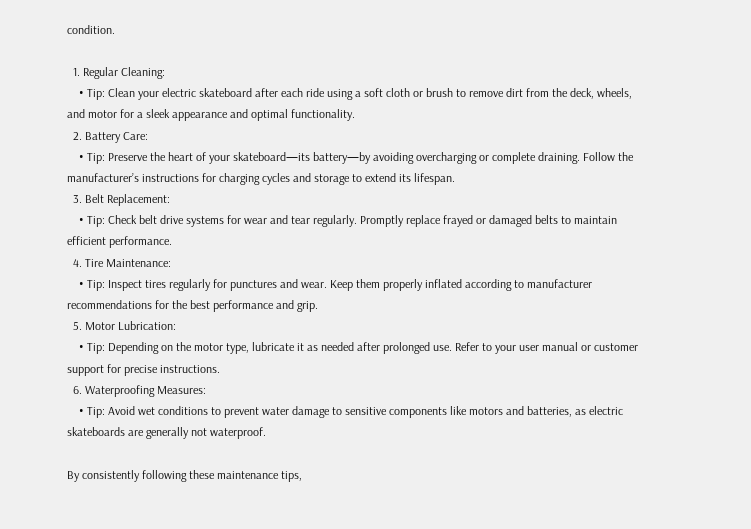condition.

  1. Regular Cleaning:
    • Tip: Clean your electric skateboard after each ride using a soft cloth or brush to remove dirt from the deck, wheels, and motor for a sleek appearance and optimal functionality.
  2. Battery Care:
    • Tip: Preserve the heart of your skateboard—its battery—by avoiding overcharging or complete draining. Follow the manufacturer’s instructions for charging cycles and storage to extend its lifespan.
  3. Belt Replacement:
    • Tip: Check belt drive systems for wear and tear regularly. Promptly replace frayed or damaged belts to maintain efficient performance.
  4. Tire Maintenance:
    • Tip: Inspect tires regularly for punctures and wear. Keep them properly inflated according to manufacturer recommendations for the best performance and grip.
  5. Motor Lubrication:
    • Tip: Depending on the motor type, lubricate it as needed after prolonged use. Refer to your user manual or customer support for precise instructions.
  6. Waterproofing Measures:
    • Tip: Avoid wet conditions to prevent water damage to sensitive components like motors and batteries, as electric skateboards are generally not waterproof.

By consistently following these maintenance tips,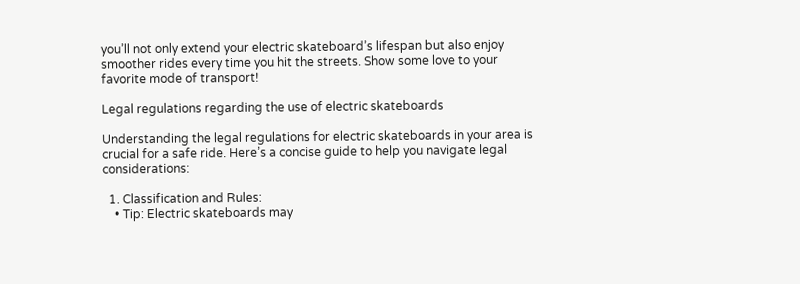you’ll not only extend your electric skateboard’s lifespan but also enjoy smoother rides every time you hit the streets. Show some love to your favorite mode of transport!

Legal regulations regarding the use of electric skateboards

Understanding the legal regulations for electric skateboards in your area is crucial for a safe ride. Here’s a concise guide to help you navigate legal considerations:

  1. Classification and Rules:
    • Tip: Electric skateboards may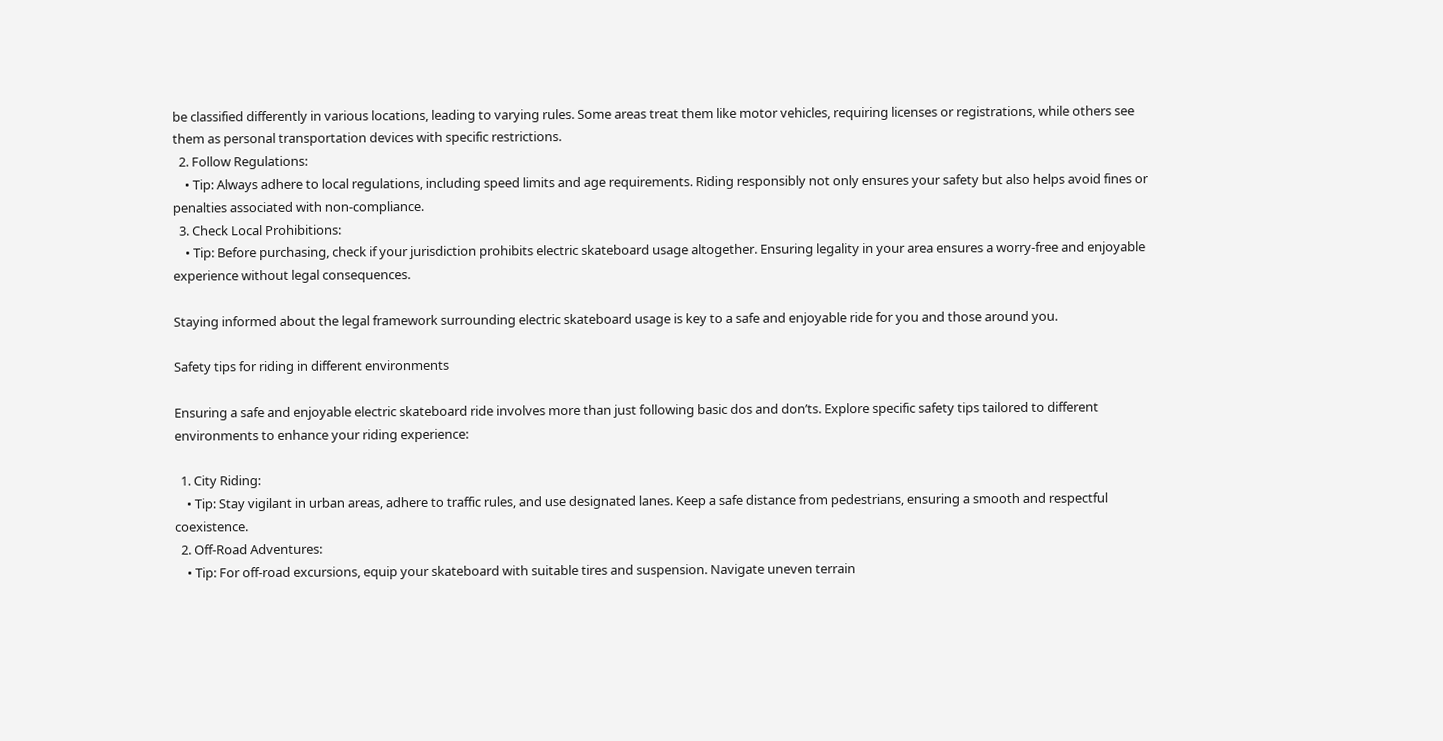be classified differently in various locations, leading to varying rules. Some areas treat them like motor vehicles, requiring licenses or registrations, while others see them as personal transportation devices with specific restrictions.
  2. Follow Regulations:
    • Tip: Always adhere to local regulations, including speed limits and age requirements. Riding responsibly not only ensures your safety but also helps avoid fines or penalties associated with non-compliance.
  3. Check Local Prohibitions:
    • Tip: Before purchasing, check if your jurisdiction prohibits electric skateboard usage altogether. Ensuring legality in your area ensures a worry-free and enjoyable experience without legal consequences.

Staying informed about the legal framework surrounding electric skateboard usage is key to a safe and enjoyable ride for you and those around you.

Safety tips for riding in different environments

Ensuring a safe and enjoyable electric skateboard ride involves more than just following basic dos and don’ts. Explore specific safety tips tailored to different environments to enhance your riding experience:

  1. City Riding:
    • Tip: Stay vigilant in urban areas, adhere to traffic rules, and use designated lanes. Keep a safe distance from pedestrians, ensuring a smooth and respectful coexistence.
  2. Off-Road Adventures:
    • Tip: For off-road excursions, equip your skateboard with suitable tires and suspension. Navigate uneven terrain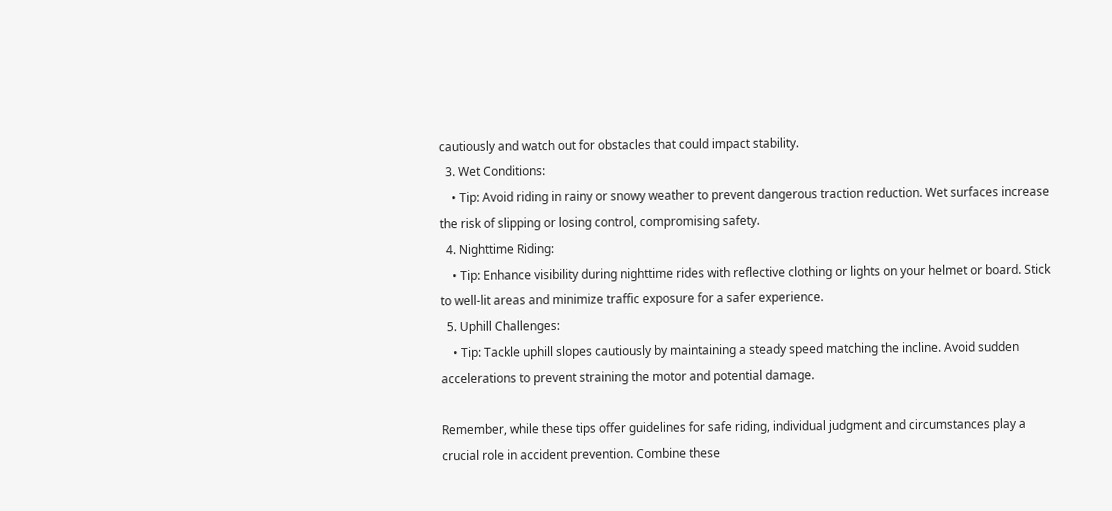cautiously and watch out for obstacles that could impact stability.
  3. Wet Conditions:
    • Tip: Avoid riding in rainy or snowy weather to prevent dangerous traction reduction. Wet surfaces increase the risk of slipping or losing control, compromising safety.
  4. Nighttime Riding:
    • Tip: Enhance visibility during nighttime rides with reflective clothing or lights on your helmet or board. Stick to well-lit areas and minimize traffic exposure for a safer experience.
  5. Uphill Challenges:
    • Tip: Tackle uphill slopes cautiously by maintaining a steady speed matching the incline. Avoid sudden accelerations to prevent straining the motor and potential damage.

Remember, while these tips offer guidelines for safe riding, individual judgment and circumstances play a crucial role in accident prevention. Combine these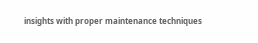insights with proper maintenance techniques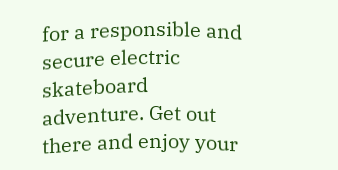for a responsible and secure electric skateboard adventure. Get out there and enjoy your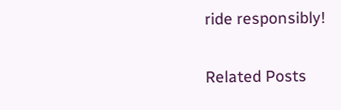ride responsibly!

Related Posts